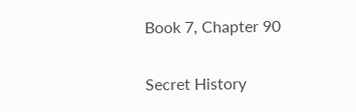Book 7, Chapter 90

Secret History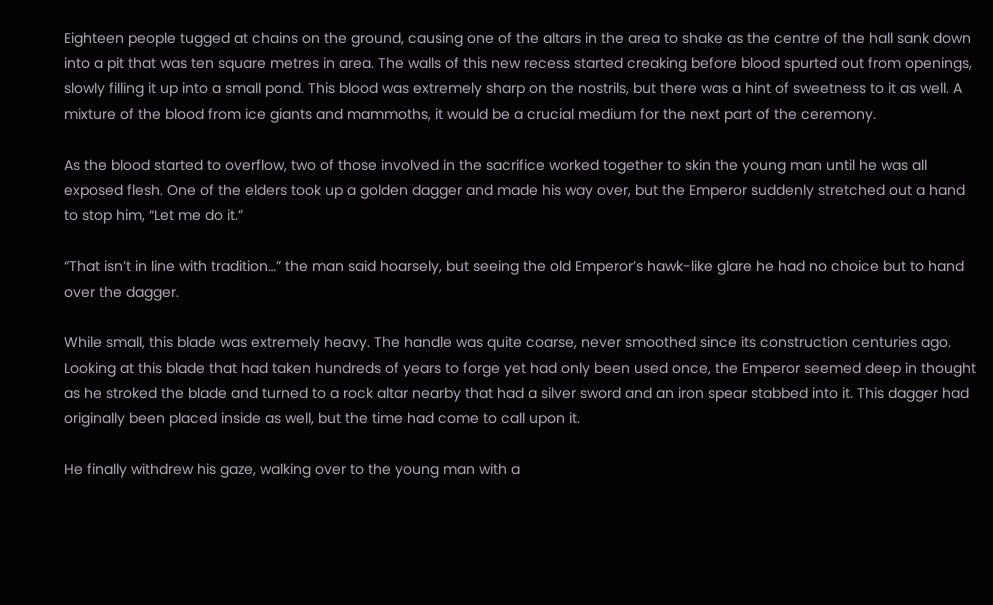Eighteen people tugged at chains on the ground, causing one of the altars in the area to shake as the centre of the hall sank down into a pit that was ten square metres in area. The walls of this new recess started creaking before blood spurted out from openings, slowly filling it up into a small pond. This blood was extremely sharp on the nostrils, but there was a hint of sweetness to it as well. A mixture of the blood from ice giants and mammoths, it would be a crucial medium for the next part of the ceremony.

As the blood started to overflow, two of those involved in the sacrifice worked together to skin the young man until he was all exposed flesh. One of the elders took up a golden dagger and made his way over, but the Emperor suddenly stretched out a hand to stop him, “Let me do it.”

“That isn’t in line with tradition…” the man said hoarsely, but seeing the old Emperor’s hawk-like glare he had no choice but to hand over the dagger.

While small, this blade was extremely heavy. The handle was quite coarse, never smoothed since its construction centuries ago. Looking at this blade that had taken hundreds of years to forge yet had only been used once, the Emperor seemed deep in thought as he stroked the blade and turned to a rock altar nearby that had a silver sword and an iron spear stabbed into it. This dagger had originally been placed inside as well, but the time had come to call upon it.

He finally withdrew his gaze, walking over to the young man with a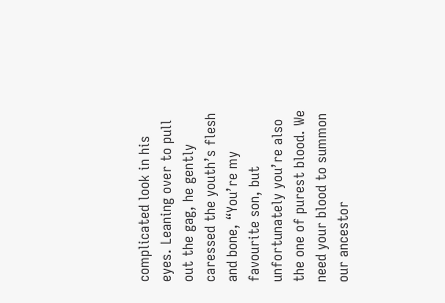complicated look in his eyes. Leaning over to pull out the gag, he gently caressed the youth’s flesh and bone, “You’re my favourite son, but unfortunately you’re also the one of purest blood. We need your blood to summon our ancestor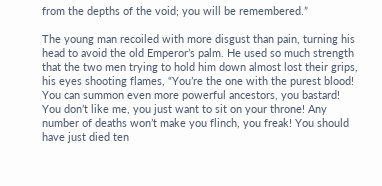from the depths of the void; you will be remembered.”

The young man recoiled with more disgust than pain, turning his head to avoid the old Emperor’s palm. He used so much strength that the two men trying to hold him down almost lost their grips, his eyes shooting flames, “You’re the one with the purest blood! You can summon even more powerful ancestors, you bastard! You don’t like me, you just want to sit on your throne! Any number of deaths won’t make you flinch, you freak! You should have just died ten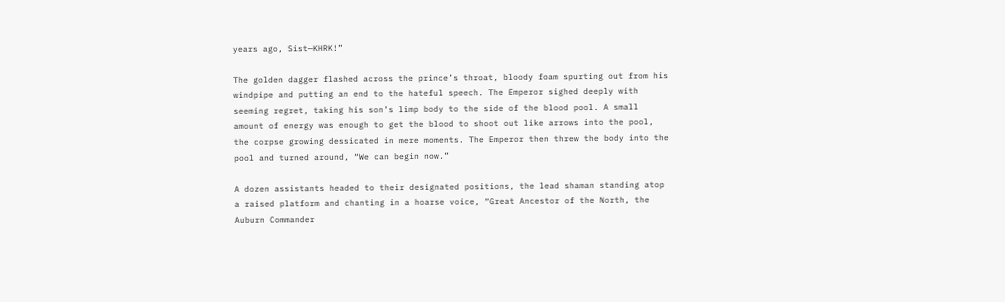years ago, Sist—KHRK!”

The golden dagger flashed across the prince’s throat, bloody foam spurting out from his windpipe and putting an end to the hateful speech. The Emperor sighed deeply with seeming regret, taking his son’s limp body to the side of the blood pool. A small amount of energy was enough to get the blood to shoot out like arrows into the pool, the corpse growing dessicated in mere moments. The Emperor then threw the body into the pool and turned around, “We can begin now.”

A dozen assistants headed to their designated positions, the lead shaman standing atop a raised platform and chanting in a hoarse voice, “Great Ancestor of the North, the Auburn Commander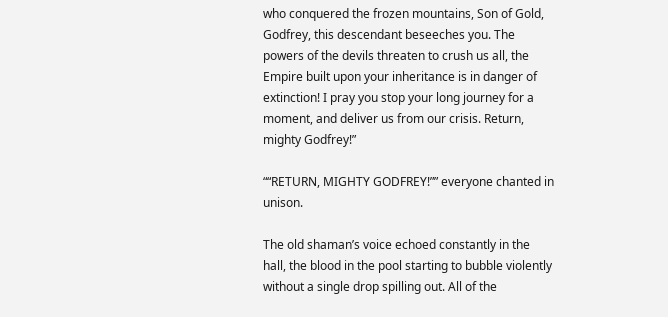who conquered the frozen mountains, Son of Gold, Godfrey, this descendant beseeches you. The powers of the devils threaten to crush us all, the Empire built upon your inheritance is in danger of extinction! I pray you stop your long journey for a moment, and deliver us from our crisis. Return, mighty Godfrey!”

““RETURN, MIGHTY GODFREY!”” everyone chanted in unison.

The old shaman’s voice echoed constantly in the hall, the blood in the pool starting to bubble violently without a single drop spilling out. All of the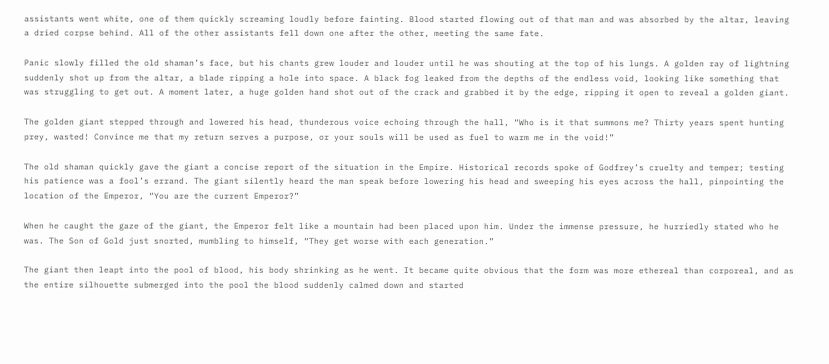assistants went white, one of them quickly screaming loudly before fainting. Blood started flowing out of that man and was absorbed by the altar, leaving a dried corpse behind. All of the other assistants fell down one after the other, meeting the same fate.

Panic slowly filled the old shaman’s face, but his chants grew louder and louder until he was shouting at the top of his lungs. A golden ray of lightning suddenly shot up from the altar, a blade ripping a hole into space. A black fog leaked from the depths of the endless void, looking like something that was struggling to get out. A moment later, a huge golden hand shot out of the crack and grabbed it by the edge, ripping it open to reveal a golden giant.

The golden giant stepped through and lowered his head, thunderous voice echoing through the hall, “Who is it that summons me? Thirty years spent hunting prey, wasted! Convince me that my return serves a purpose, or your souls will be used as fuel to warm me in the void!”

The old shaman quickly gave the giant a concise report of the situation in the Empire. Historical records spoke of Godfrey’s cruelty and temper; testing his patience was a fool’s errand. The giant silently heard the man speak before lowering his head and sweeping his eyes across the hall, pinpointing the location of the Emperor, “You are the current Emperor?”

When he caught the gaze of the giant, the Emperor felt like a mountain had been placed upon him. Under the immense pressure, he hurriedly stated who he was. The Son of Gold just snorted, mumbling to himself, “They get worse with each generation.”

The giant then leapt into the pool of blood, his body shrinking as he went. It became quite obvious that the form was more ethereal than corporeal, and as the entire silhouette submerged into the pool the blood suddenly calmed down and started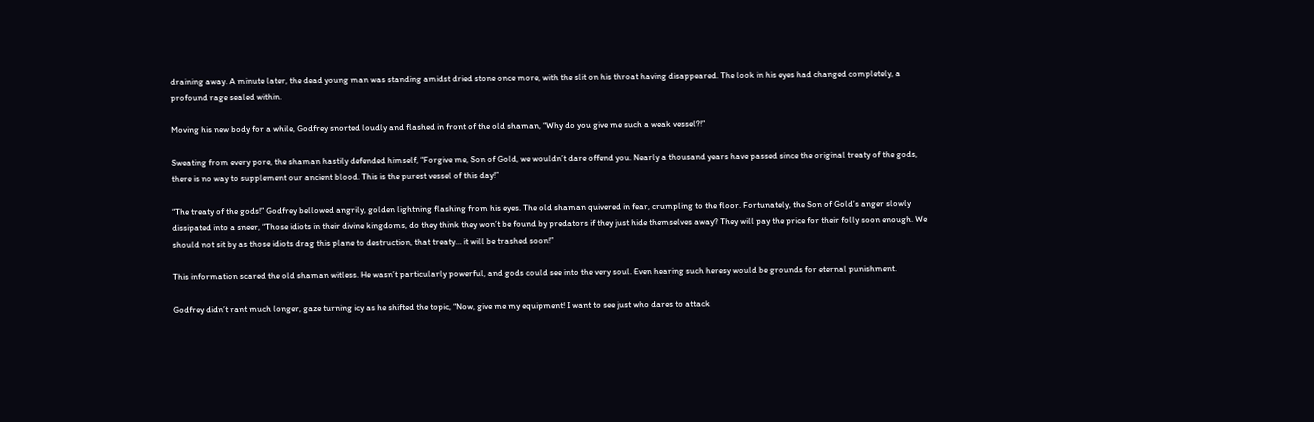draining away. A minute later, the dead young man was standing amidst dried stone once more, with the slit on his throat having disappeared. The look in his eyes had changed completely, a profound rage sealed within.

Moving his new body for a while, Godfrey snorted loudly and flashed in front of the old shaman, “Why do you give me such a weak vessel?!”

Sweating from every pore, the shaman hastily defended himself, “Forgive me, Son of Gold, we wouldn’t dare offend you. Nearly a thousand years have passed since the original treaty of the gods, there is no way to supplement our ancient blood. This is the purest vessel of this day!”

“The treaty of the gods!” Godfrey bellowed angrily, golden lightning flashing from his eyes. The old shaman quivered in fear, crumpling to the floor. Fortunately, the Son of Gold’s anger slowly dissipated into a sneer, “Those idiots in their divine kingdoms, do they think they won’t be found by predators if they just hide themselves away? They will pay the price for their folly soon enough. We should not sit by as those idiots drag this plane to destruction, that treaty… it will be trashed soon!”

This information scared the old shaman witless. He wasn’t particularly powerful, and gods could see into the very soul. Even hearing such heresy would be grounds for eternal punishment.

Godfrey didn’t rant much longer, gaze turning icy as he shifted the topic, “Now, give me my equipment! I want to see just who dares to attack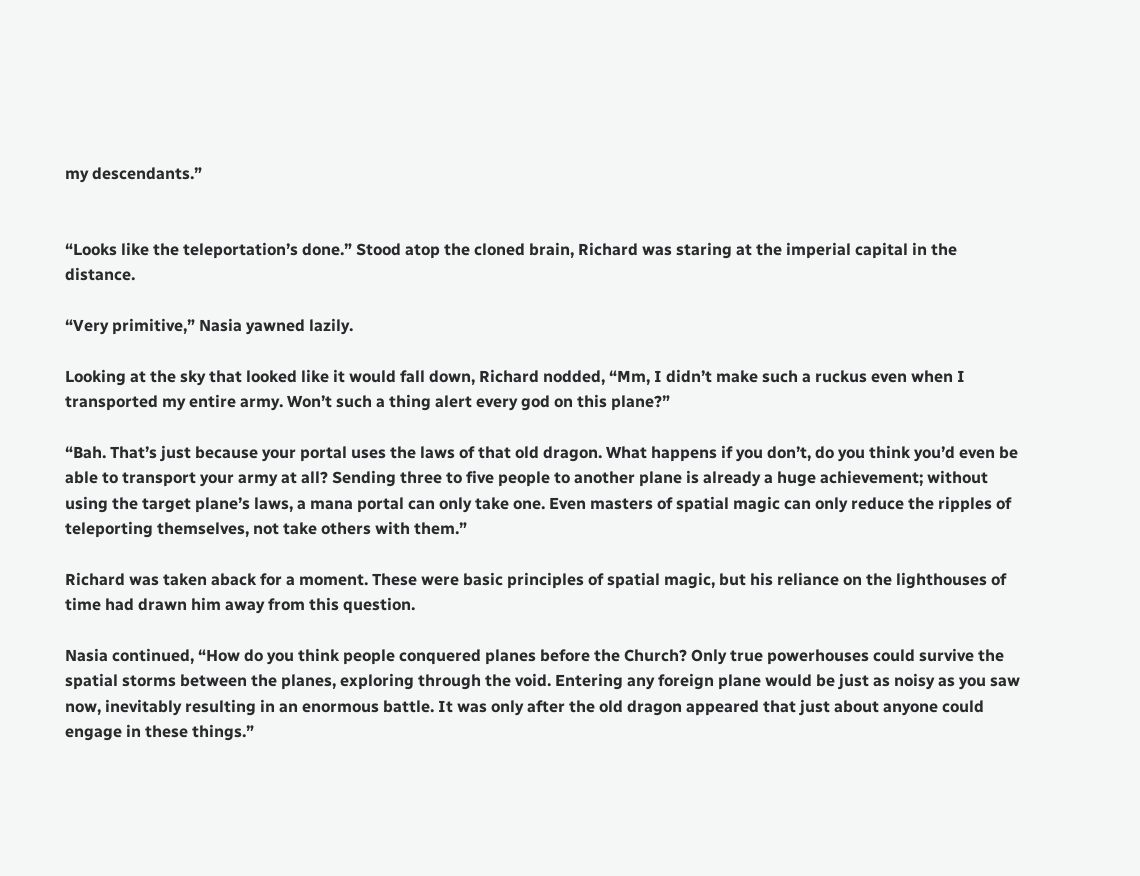my descendants.”


“Looks like the teleportation’s done.” Stood atop the cloned brain, Richard was staring at the imperial capital in the distance.

“Very primitive,” Nasia yawned lazily.

Looking at the sky that looked like it would fall down, Richard nodded, “Mm, I didn’t make such a ruckus even when I transported my entire army. Won’t such a thing alert every god on this plane?”

“Bah. That’s just because your portal uses the laws of that old dragon. What happens if you don’t, do you think you’d even be able to transport your army at all? Sending three to five people to another plane is already a huge achievement; without using the target plane’s laws, a mana portal can only take one. Even masters of spatial magic can only reduce the ripples of teleporting themselves, not take others with them.”

Richard was taken aback for a moment. These were basic principles of spatial magic, but his reliance on the lighthouses of time had drawn him away from this question.

Nasia continued, “How do you think people conquered planes before the Church? Only true powerhouses could survive the spatial storms between the planes, exploring through the void. Entering any foreign plane would be just as noisy as you saw now, inevitably resulting in an enormous battle. It was only after the old dragon appeared that just about anyone could engage in these things.”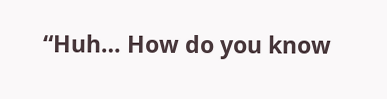“Huh… How do you know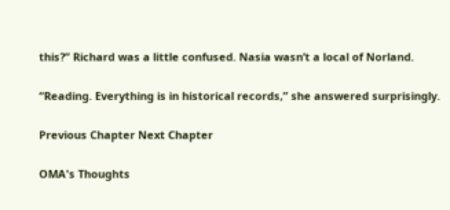this?” Richard was a little confused. Nasia wasn’t a local of Norland.

“Reading. Everything is in historical records,” she answered surprisingly.

Previous Chapter Next Chapter

OMA's Thoughts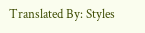Translated By: Styles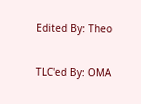Edited By: Theo

TLC'ed By: OMA